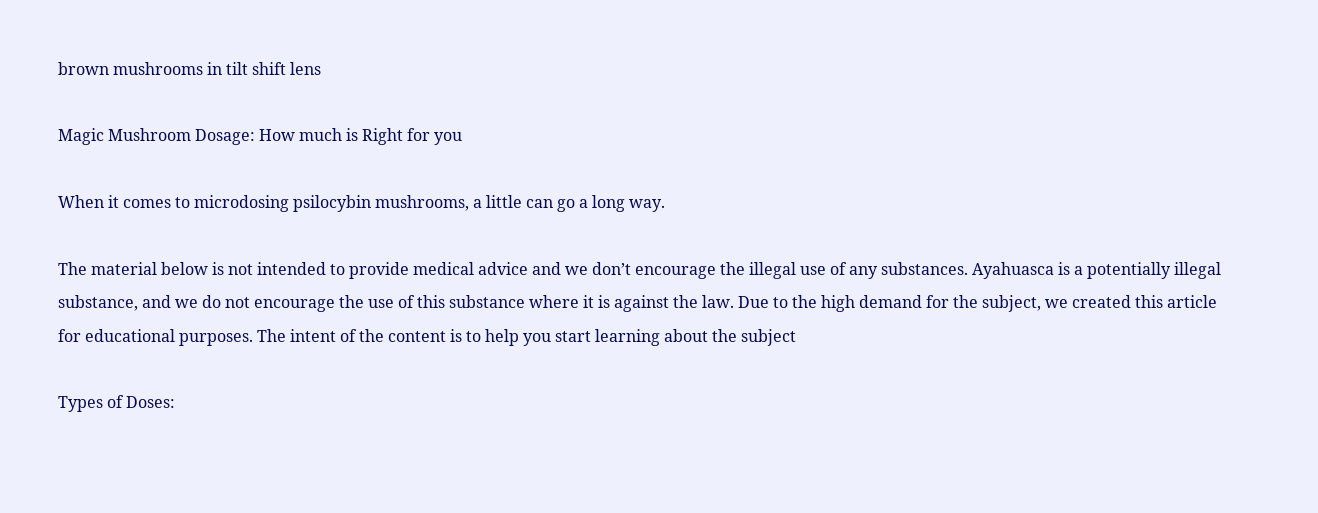brown mushrooms in tilt shift lens

Magic Mushroom Dosage: How much is Right for you

When it comes to microdosing psilocybin mushrooms, a little can go a long way.

The material below is not intended to provide medical advice and we don’t encourage the illegal use of any substances. Ayahuasca is a potentially illegal substance, and we do not encourage the use of this substance where it is against the law. Due to the high demand for the subject, we created this article for educational purposes. The intent of the content is to help you start learning about the subject

Types of Doses: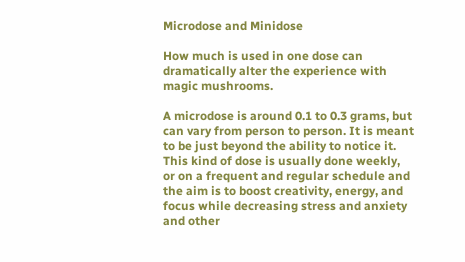Microdose and Minidose

How much is used in one dose can dramatically alter the experience with magic mushrooms.

A microdose is around 0.1 to 0.3 grams, but can vary from person to person. It is meant to be just beyond the ability to notice it. This kind of dose is usually done weekly, or on a frequent and regular schedule and the aim is to boost creativity, energy, and focus while decreasing stress and anxiety and other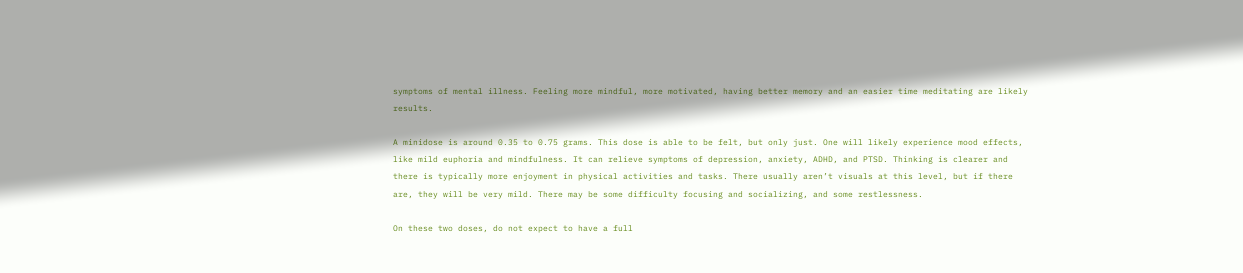symptoms of mental illness. Feeling more mindful, more motivated, having better memory and an easier time meditating are likely results.

A minidose is around 0.35 to 0.75 grams. This dose is able to be felt, but only just. One will likely experience mood effects, like mild euphoria and mindfulness. It can relieve symptoms of depression, anxiety, ADHD, and PTSD. Thinking is clearer and there is typically more enjoyment in physical activities and tasks. There usually aren’t visuals at this level, but if there are, they will be very mild. There may be some difficulty focusing and socializing, and some restlessness.

On these two doses, do not expect to have a full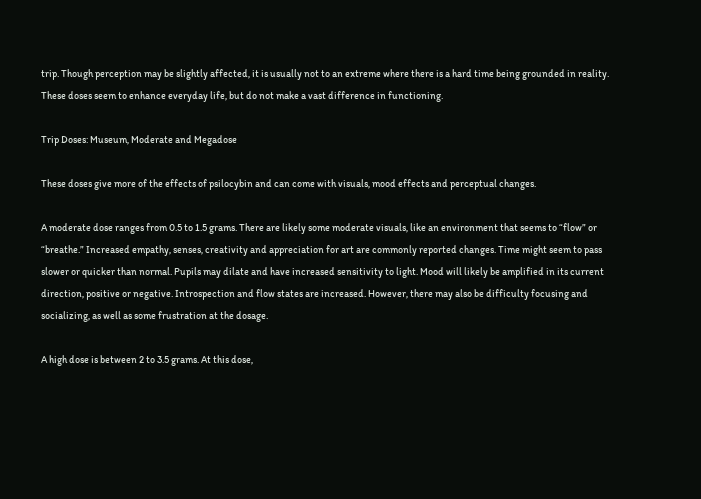trip. Though perception may be slightly affected, it is usually not to an extreme where there is a hard time being grounded in reality. These doses seem to enhance everyday life, but do not make a vast difference in functioning.

Trip Doses: Museum, Moderate and Megadose

These doses give more of the effects of psilocybin and can come with visuals, mood effects and perceptual changes.

A moderate dose ranges from 0.5 to 1.5 grams. There are likely some moderate visuals, like an environment that seems to “flow” or “breathe.” Increased empathy, senses, creativity and appreciation for art are commonly reported changes. Time might seem to pass slower or quicker than normal. Pupils may dilate and have increased sensitivity to light. Mood will likely be amplified in its current direction, positive or negative. Introspection and flow states are increased. However, there may also be difficulty focusing and socializing, as well as some frustration at the dosage.

A high dose is between 2 to 3.5 grams. At this dose,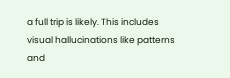a full trip is likely. This includes visual hallucinations like patterns and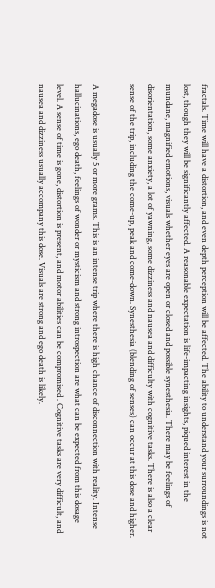fractals. Time will have a distortion, and even depth perception will be affected. The ability to understand your surroundings is not lost, though they will be significantly affected. A reasonable expectation is life-impacting insights, piqued interest in the mundane, magnified emotions, visuals whether eyes are open or closed and possible synesthesia. There may be feelings of disorientation, some anxiety, a lot of yawning, some dizziness and nausea and difficulty with cognitive tasks. There is also a clear sense of the trip, including the come-up, peak and come-down. Synesthesia (blending of senses) can occur at this dose and higher.

A megadose is usually 5 or more grams. This is an intense trip where there is high chance of disconnection with reality. Intense hallucinations, ego death, feelings of wonder or mysticism and strong introspection are what can be expected from this dosage level. A sense of time is gone, distortion is present, and motor abilities can be compromised . Cognitive tasks are very difficult, and nausea and dizziness usually accompany this dose. Visuals are strong and ego death is likely.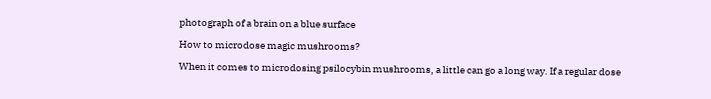photograph of a brain on a blue surface

How to microdose magic mushrooms?

When it comes to microdosing psilocybin mushrooms, a little can go a long way. If a regular dose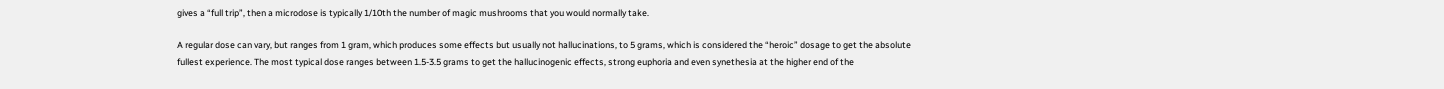gives a “full trip”, then a microdose is typically 1/10th the number of magic mushrooms that you would normally take.

A regular dose can vary, but ranges from 1 gram, which produces some effects but usually not hallucinations, to 5 grams, which is considered the “heroic” dosage to get the absolute fullest experience. The most typical dose ranges between 1.5-3.5 grams to get the hallucinogenic effects, strong euphoria and even synethesia at the higher end of the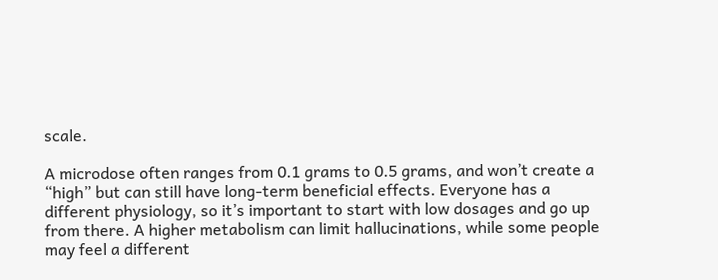scale.

A microdose often ranges from 0.1 grams to 0.5 grams, and won’t create a “high” but can still have long-term beneficial effects. Everyone has a different physiology, so it’s important to start with low dosages and go up from there. A higher metabolism can limit hallucinations, while some people may feel a different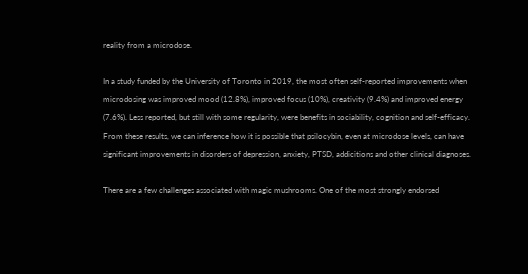reality from a microdose.

In a study funded by the University of Toronto in 2019, the most often self-reported improvements when microdosing was improved mood (12.8%), improved focus (10%), creativity (9.4%) and improved energy (7.6%). Less reported, but still with some regularity, were benefits in sociability, cognition and self-efficacy. From these results, we can inference how it is possible that psilocybin, even at microdose levels, can have significant improvements in disorders of depression, anxiety, PTSD, addicitions and other clinical diagnoses.

There are a few challenges associated with magic mushrooms. One of the most strongly endorsed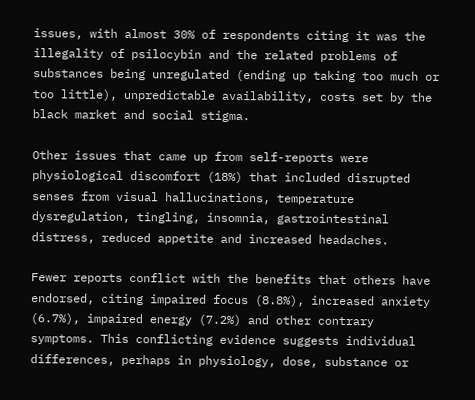issues, with almost 30% of respondents citing it was the illegality of psilocybin and the related problems of substances being unregulated (ending up taking too much or too little), unpredictable availability, costs set by the black market and social stigma.

Other issues that came up from self-reports were physiological discomfort (18%) that included disrupted senses from visual hallucinations, temperature dysregulation, tingling, insomnia, gastrointestinal distress, reduced appetite and increased headaches.

Fewer reports conflict with the benefits that others have endorsed, citing impaired focus (8.8%), increased anxiety (6.7%), impaired energy (7.2%) and other contrary symptoms. This conflicting evidence suggests individual differences, perhaps in physiology, dose, substance or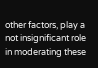other factors, play a not insignificant role in moderating these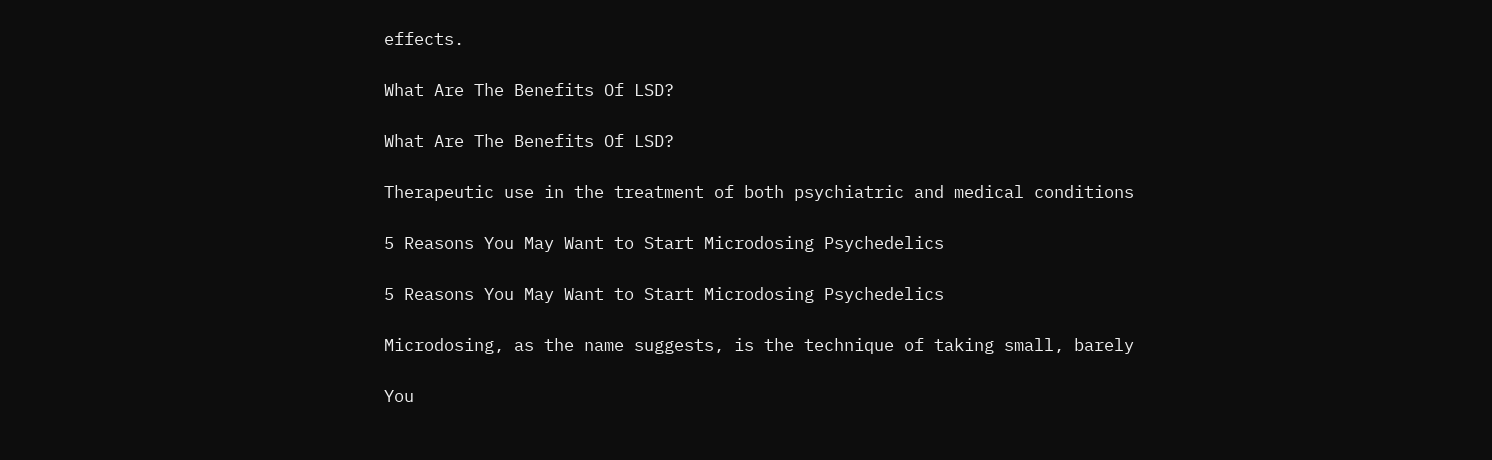effects.

What Are The Benefits Of LSD?

What Are The Benefits Of LSD?

Therapeutic use in the treatment of both psychiatric and medical conditions

5 Reasons You May Want to Start Microdosing Psychedelics

5 Reasons You May Want to Start Microdosing Psychedelics

Microdosing, as the name suggests, is the technique of taking small, barely

You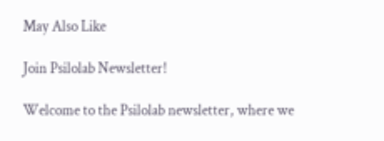May Also Like

Join Psilolab Newsletter!

Welcome to the Psilolab newsletter, where we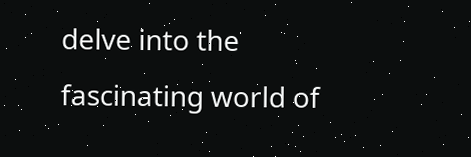delve into the fascinating world of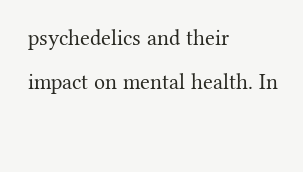psychedelics and their impact on mental health. In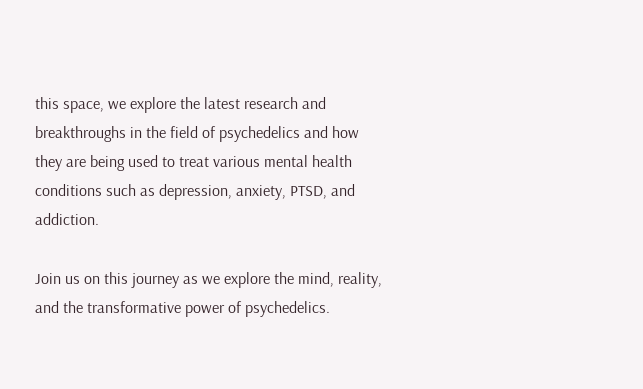this space, we explore the latest research and breakthroughs in the field of psychedelics and how they are being used to treat various mental health conditions such as depression, anxiety, PTSD, and addiction.

Join us on this journey as we explore the mind, reality, and the transformative power of psychedelics.